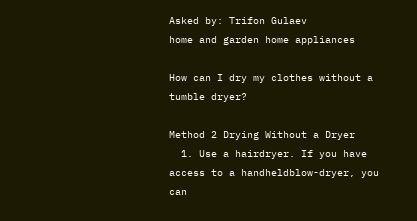Asked by: Trifon Gulaev
home and garden home appliances

How can I dry my clothes without a tumble dryer?

Method 2 Drying Without a Dryer
  1. Use a hairdryer. If you have access to a handheldblow-dryer, you can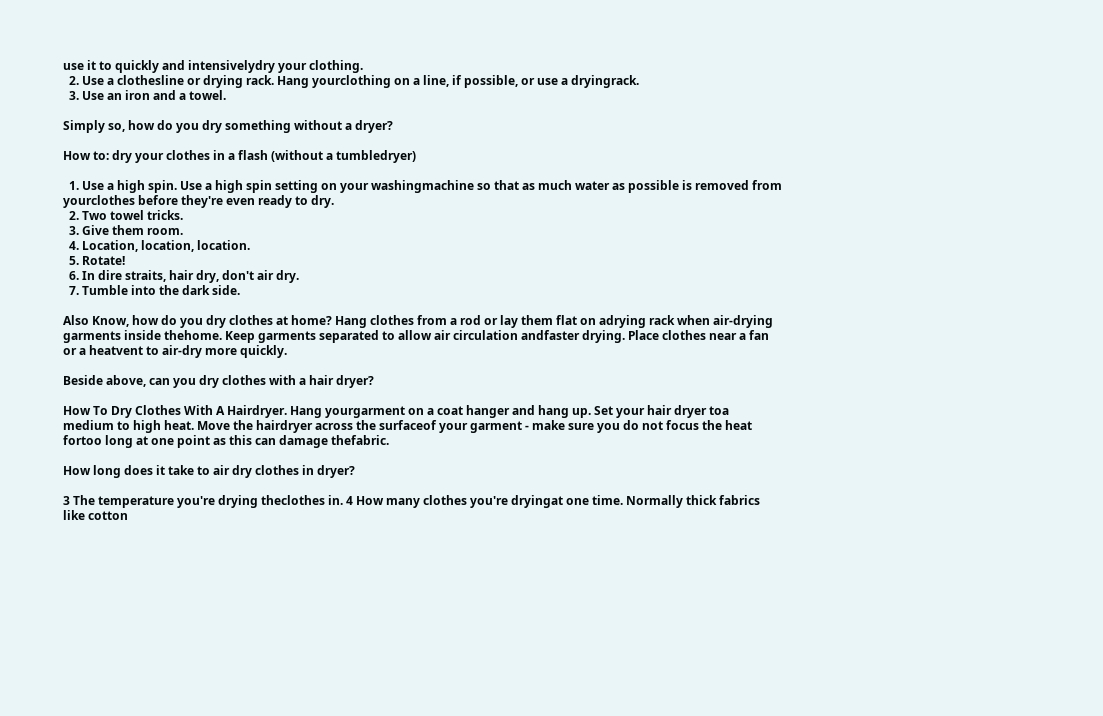use it to quickly and intensivelydry your clothing.
  2. Use a clothesline or drying rack. Hang yourclothing on a line, if possible, or use a dryingrack.
  3. Use an iron and a towel.

Simply so, how do you dry something without a dryer?

How to: dry your clothes in a flash (without a tumbledryer)

  1. Use a high spin. Use a high spin setting on your washingmachine so that as much water as possible is removed from yourclothes before they're even ready to dry.
  2. Two towel tricks.
  3. Give them room.
  4. Location, location, location.
  5. Rotate!
  6. In dire straits, hair dry, don't air dry.
  7. Tumble into the dark side.

Also Know, how do you dry clothes at home? Hang clothes from a rod or lay them flat on adrying rack when air-drying garments inside thehome. Keep garments separated to allow air circulation andfaster drying. Place clothes near a fan or a heatvent to air-dry more quickly.

Beside above, can you dry clothes with a hair dryer?

How To Dry Clothes With A Hairdryer. Hang yourgarment on a coat hanger and hang up. Set your hair dryer toa medium to high heat. Move the hairdryer across the surfaceof your garment - make sure you do not focus the heat fortoo long at one point as this can damage thefabric.

How long does it take to air dry clothes in dryer?

3 The temperature you're drying theclothes in. 4 How many clothes you're dryingat one time. Normally thick fabrics like cotton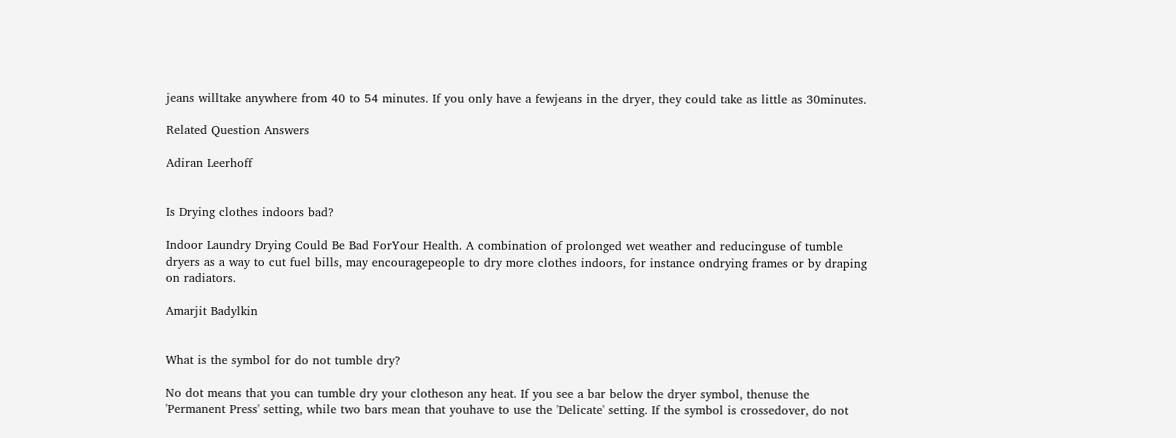jeans willtake anywhere from 40 to 54 minutes. If you only have a fewjeans in the dryer, they could take as little as 30minutes.

Related Question Answers

Adiran Leerhoff


Is Drying clothes indoors bad?

Indoor Laundry Drying Could Be Bad ForYour Health. A combination of prolonged wet weather and reducinguse of tumble dryers as a way to cut fuel bills, may encouragepeople to dry more clothes indoors, for instance ondrying frames or by draping on radiators.

Amarjit Badylkin


What is the symbol for do not tumble dry?

No dot means that you can tumble dry your clotheson any heat. If you see a bar below the dryer symbol, thenuse the 'Permanent Press' setting, while two bars mean that youhave to use the 'Delicate' setting. If the symbol is crossedover, do not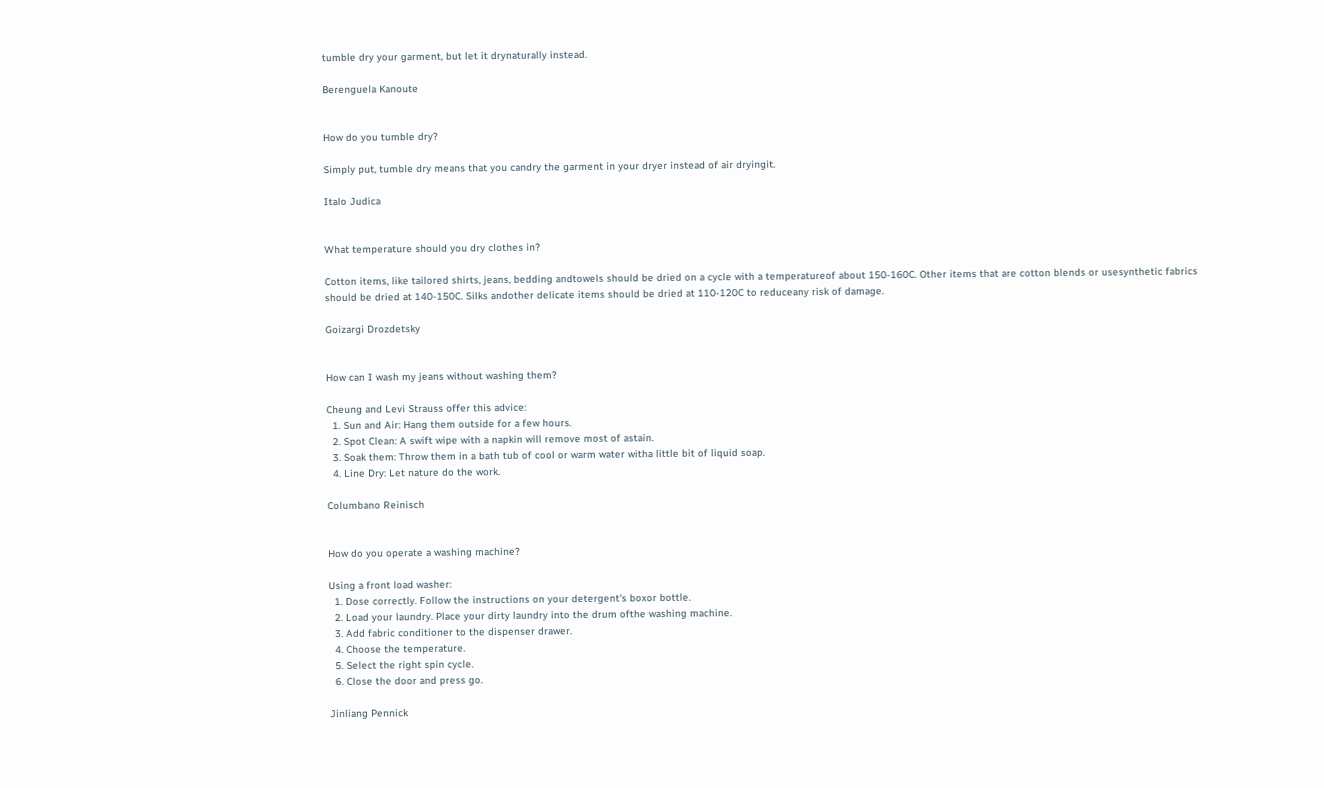tumble dry your garment, but let it drynaturally instead.

Berenguela Kanoute


How do you tumble dry?

Simply put, tumble dry means that you candry the garment in your dryer instead of air dryingit.

Italo Judica


What temperature should you dry clothes in?

Cotton items, like tailored shirts, jeans, bedding andtowels should be dried on a cycle with a temperatureof about 150-160C. Other items that are cotton blends or usesynthetic fabrics should be dried at 140-150C. Silks andother delicate items should be dried at 110-120C to reduceany risk of damage.

Goizargi Drozdetsky


How can I wash my jeans without washing them?

Cheung and Levi Strauss offer this advice:
  1. Sun and Air: Hang them outside for a few hours.
  2. Spot Clean: A swift wipe with a napkin will remove most of astain.
  3. Soak them: Throw them in a bath tub of cool or warm water witha little bit of liquid soap.
  4. Line Dry: Let nature do the work.

Columbano Reinisch


How do you operate a washing machine?

Using a front load washer:
  1. Dose correctly. Follow the instructions on your detergent's boxor bottle.
  2. Load your laundry. Place your dirty laundry into the drum ofthe washing machine.
  3. Add fabric conditioner to the dispenser drawer.
  4. Choose the temperature.
  5. Select the right spin cycle.
  6. Close the door and press go.

Jinliang Pennick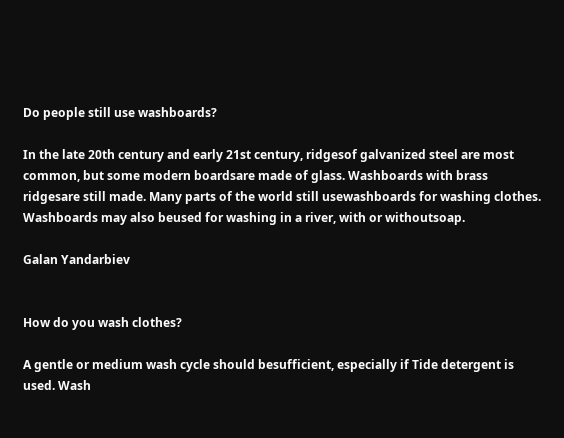Do people still use washboards?

In the late 20th century and early 21st century, ridgesof galvanized steel are most common, but some modern boardsare made of glass. Washboards with brass ridgesare still made. Many parts of the world still usewashboards for washing clothes. Washboards may also beused for washing in a river, with or withoutsoap.

Galan Yandarbiev


How do you wash clothes?

A gentle or medium wash cycle should besufficient, especially if Tide detergent is used. Wash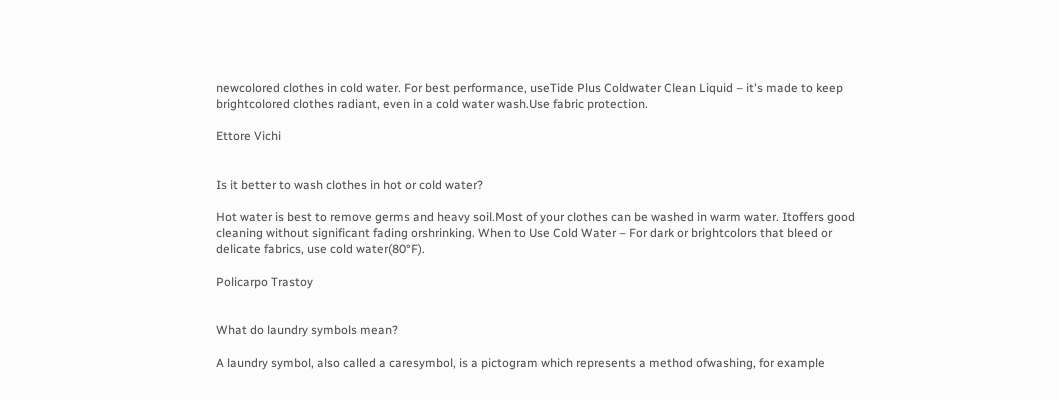newcolored clothes in cold water. For best performance, useTide Plus Coldwater Clean Liquid – it's made to keep brightcolored clothes radiant, even in a cold water wash.Use fabric protection.

Ettore Vichi


Is it better to wash clothes in hot or cold water?

Hot water is best to remove germs and heavy soil.Most of your clothes can be washed in warm water. Itoffers good cleaning without significant fading orshrinking. When to Use Cold Water – For dark or brightcolors that bleed or delicate fabrics, use cold water(80°F).

Policarpo Trastoy


What do laundry symbols mean?

A laundry symbol, also called a caresymbol, is a pictogram which represents a method ofwashing, for example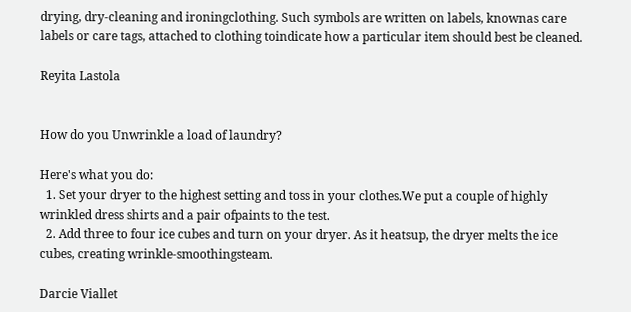drying, dry-cleaning and ironingclothing. Such symbols are written on labels, knownas care labels or care tags, attached to clothing toindicate how a particular item should best be cleaned.

Reyita Lastola


How do you Unwrinkle a load of laundry?

Here's what you do:
  1. Set your dryer to the highest setting and toss in your clothes.We put a couple of highly wrinkled dress shirts and a pair ofpaints to the test.
  2. Add three to four ice cubes and turn on your dryer. As it heatsup, the dryer melts the ice cubes, creating wrinkle-smoothingsteam.

Darcie Viallet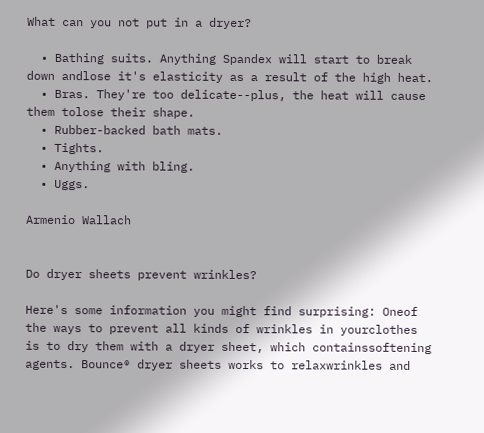What can you not put in a dryer?

  • Bathing suits. Anything Spandex will start to break down andlose it's elasticity as a result of the high heat.
  • Bras. They're too delicate--plus, the heat will cause them tolose their shape.
  • Rubber-backed bath mats.
  • Tights.
  • Anything with bling.
  • Uggs.

Armenio Wallach


Do dryer sheets prevent wrinkles?

Here's some information you might find surprising: Oneof the ways to prevent all kinds of wrinkles in yourclothes is to dry them with a dryer sheet, which containssoftening agents. Bounce® dryer sheets works to relaxwrinkles and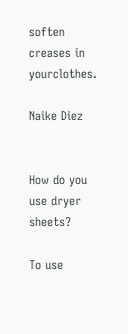soften creases in yourclothes.

Naike Diez


How do you use dryer sheets?

To use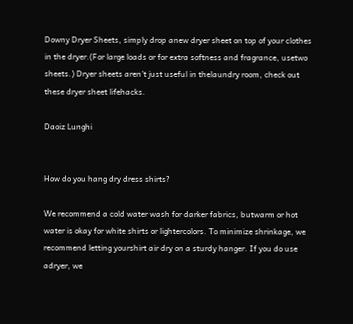Downy Dryer Sheets, simply drop anew dryer sheet on top of your clothes in the dryer.(For large loads or for extra softness and fragrance, usetwo sheets.) Dryer sheets aren't just useful in thelaundry room, check out these dryer sheet lifehacks.

Daoiz Lunghi


How do you hang dry dress shirts?

We recommend a cold water wash for darker fabrics, butwarm or hot water is okay for white shirts or lightercolors. To minimize shrinkage, we recommend letting yourshirt air dry on a sturdy hanger. If you do use adryer, we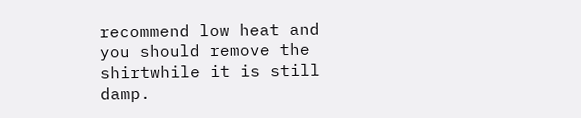recommend low heat and you should remove the shirtwhile it is still damp.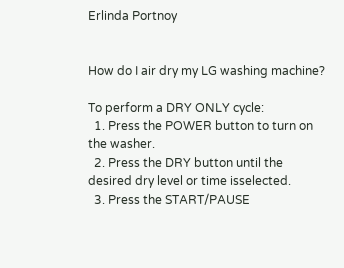Erlinda Portnoy


How do I air dry my LG washing machine?

To perform a DRY ONLY cycle:
  1. Press the POWER button to turn on the washer.
  2. Press the DRY button until the desired dry level or time isselected.
  3. Press the START/PAUSE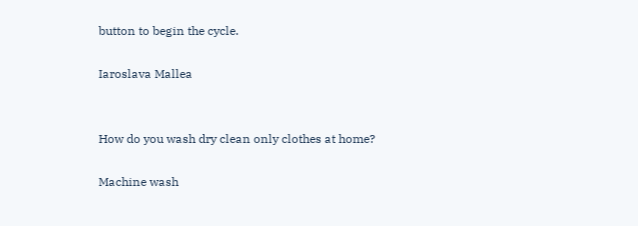button to begin the cycle.

Iaroslava Mallea


How do you wash dry clean only clothes at home?

Machine wash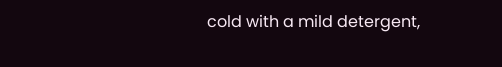cold with a mild detergent,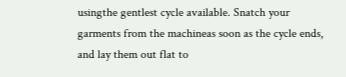usingthe gentlest cycle available. Snatch your garments from the machineas soon as the cycle ends, and lay them out flat to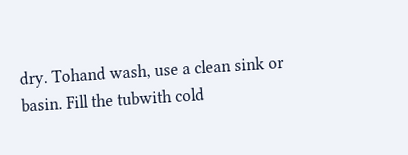dry. Tohand wash, use a clean sink or basin. Fill the tubwith cold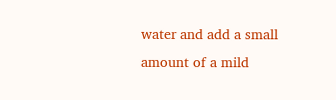water and add a small amount of a mild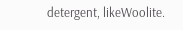detergent, likeWoolite.